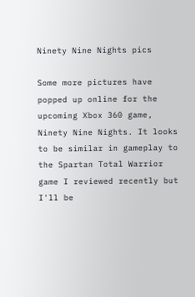Ninety Nine Nights pics

Some more pictures have popped up online for the upcoming Xbox 360 game, Ninety Nine Nights. It looks to be similar in gameplay to the Spartan Total Warrior game I reviewed recently but I'll be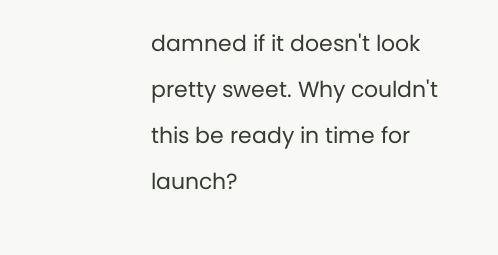damned if it doesn't look pretty sweet. Why couldn't this be ready in time for launch?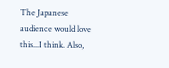The Japanese audience would love this...I think. Also,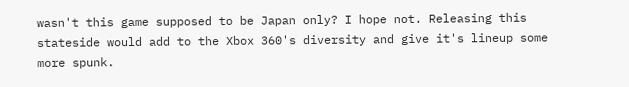wasn't this game supposed to be Japan only? I hope not. Releasing this stateside would add to the Xbox 360's diversity and give it's lineup some more spunk.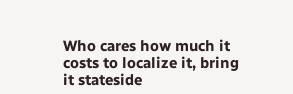Who cares how much it costs to localize it, bring it stateside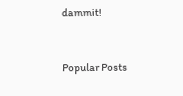dammit!


Popular Posts